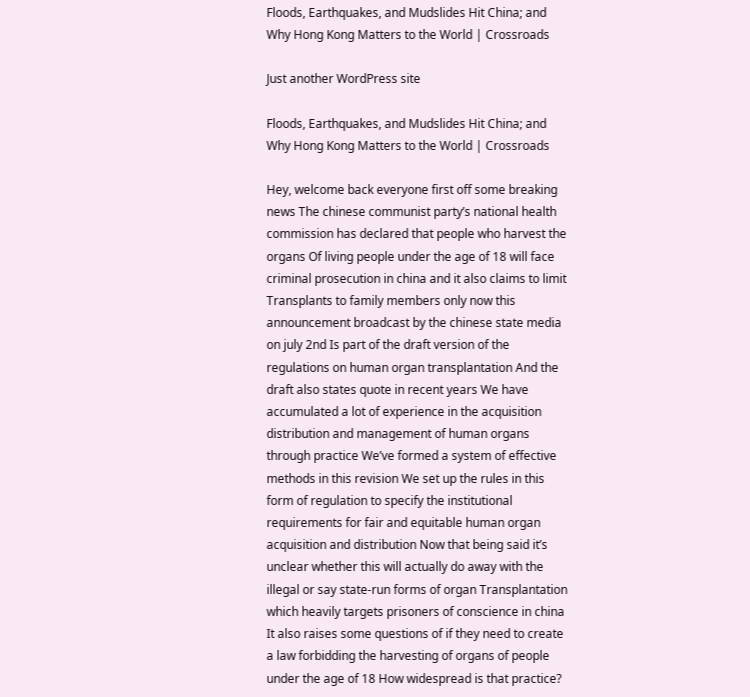Floods, Earthquakes, and Mudslides Hit China; and Why Hong Kong Matters to the World | Crossroads

Just another WordPress site

Floods, Earthquakes, and Mudslides Hit China; and Why Hong Kong Matters to the World | Crossroads

Hey, welcome back everyone first off some breaking news The chinese communist party’s national health commission has declared that people who harvest the organs Of living people under the age of 18 will face criminal prosecution in china and it also claims to limit Transplants to family members only now this announcement broadcast by the chinese state media on july 2nd Is part of the draft version of the regulations on human organ transplantation And the draft also states quote in recent years We have accumulated a lot of experience in the acquisition distribution and management of human organs through practice We’ve formed a system of effective methods in this revision We set up the rules in this form of regulation to specify the institutional requirements for fair and equitable human organ acquisition and distribution Now that being said it’s unclear whether this will actually do away with the illegal or say state-run forms of organ Transplantation which heavily targets prisoners of conscience in china It also raises some questions of if they need to create a law forbidding the harvesting of organs of people under the age of 18 How widespread is that practice?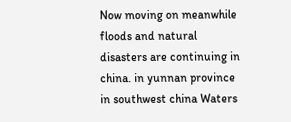Now moving on meanwhile floods and natural disasters are continuing in china. in yunnan province in southwest china Waters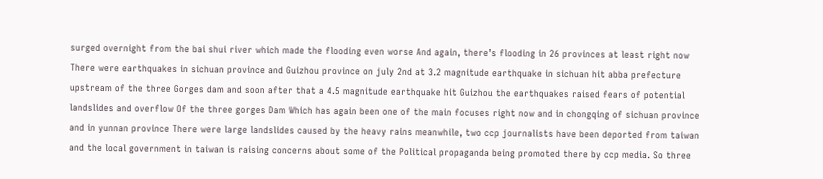surged overnight from the bai shui river which made the flooding even worse And again, there’s flooding in 26 provinces at least right now There were earthquakes in sichuan province and Guizhou province on july 2nd at 3.2 magnitude earthquake in sichuan hit abba prefecture upstream of the three Gorges dam and soon after that a 4.5 magnitude earthquake hit Guizhou the earthquakes raised fears of potential landslides and overflow Of the three gorges Dam Which has again been one of the main focuses right now and in chongqing of sichuan province and in yunnan province There were large landslides caused by the heavy rains meanwhile, two ccp journalists have been deported from taiwan and the local government in taiwan is raising concerns about some of the Political propaganda being promoted there by ccp media. So three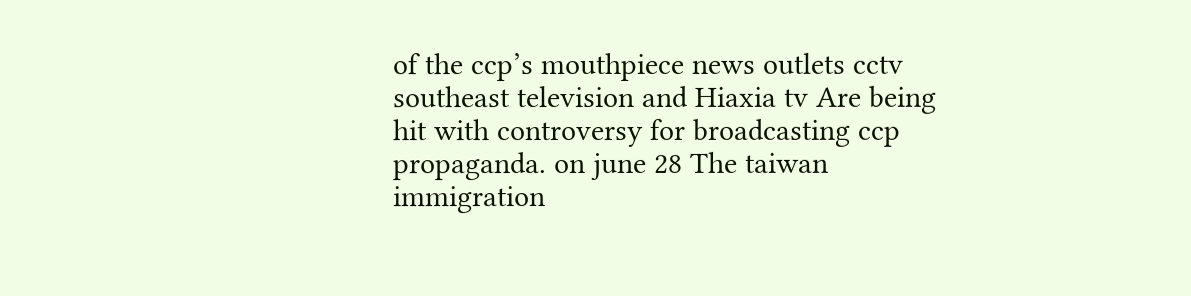of the ccp’s mouthpiece news outlets cctv southeast television and Hiaxia tv Are being hit with controversy for broadcasting ccp propaganda. on june 28 The taiwan immigration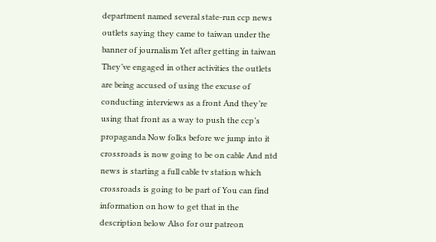department named several state-run ccp news outlets saying they came to taiwan under the banner of journalism Yet after getting in taiwan They’ve engaged in other activities the outlets are being accused of using the excuse of conducting interviews as a front And they’re using that front as a way to push the ccp’s propaganda Now folks before we jump into it crossroads is now going to be on cable And ntd news is starting a full cable tv station which crossroads is going to be part of You can find information on how to get that in the description below Also for our patreon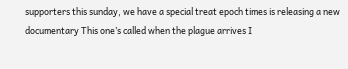supporters this sunday, we have a special treat epoch times is releasing a new documentary This one’s called when the plague arrives I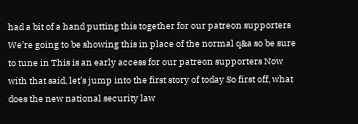had a bit of a hand putting this together for our patreon supporters We’re going to be showing this in place of the normal q&a so be sure to tune in This is an early access for our patreon supporters Now with that said, let’s jump into the first story of today So first off, what does the new national security law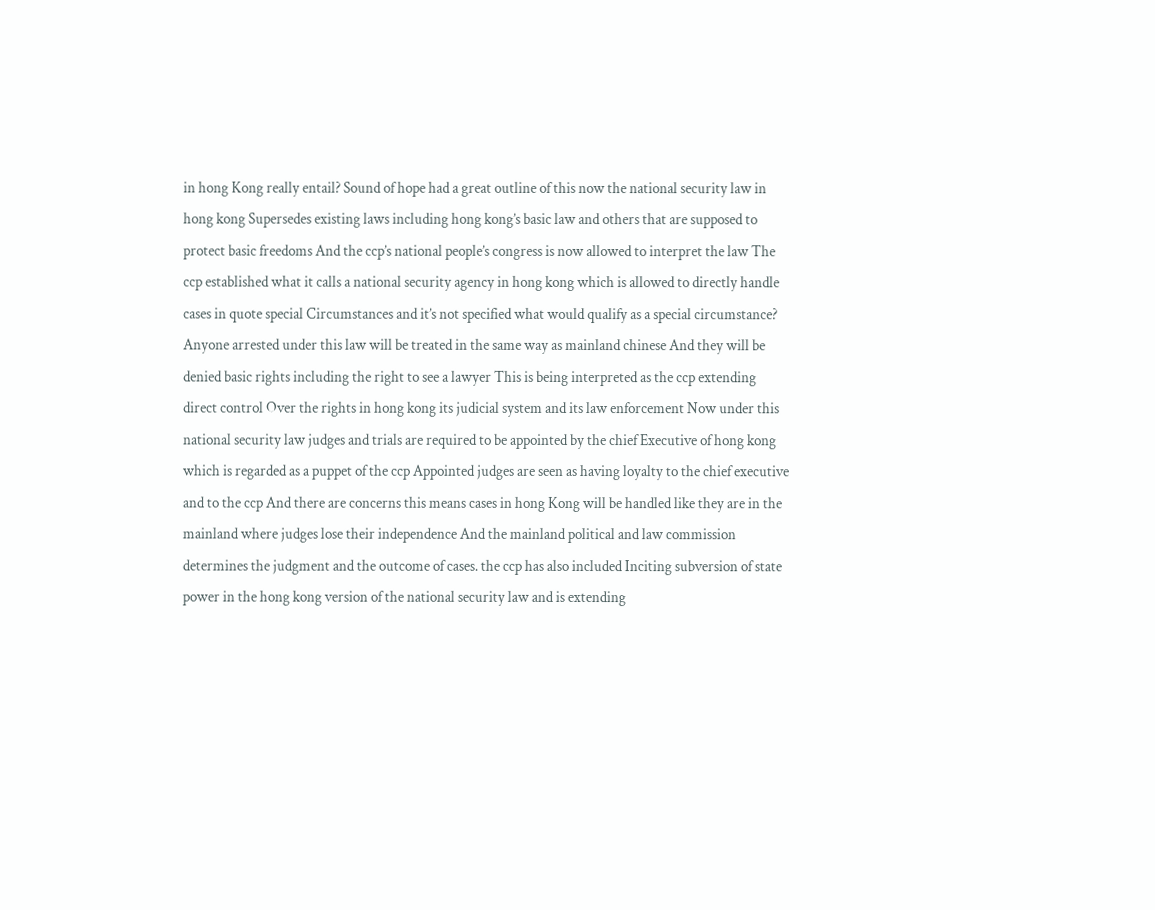in hong Kong really entail? Sound of hope had a great outline of this now the national security law in hong kong Supersedes existing laws including hong kong’s basic law and others that are supposed to protect basic freedoms And the ccp’s national people’s congress is now allowed to interpret the law The ccp established what it calls a national security agency in hong kong which is allowed to directly handle cases in quote special Circumstances and it’s not specified what would qualify as a special circumstance? Anyone arrested under this law will be treated in the same way as mainland chinese And they will be denied basic rights including the right to see a lawyer This is being interpreted as the ccp extending direct control Over the rights in hong kong its judicial system and its law enforcement Now under this national security law judges and trials are required to be appointed by the chief Executive of hong kong which is regarded as a puppet of the ccp Appointed judges are seen as having loyalty to the chief executive and to the ccp And there are concerns this means cases in hong Kong will be handled like they are in the mainland where judges lose their independence And the mainland political and law commission determines the judgment and the outcome of cases. the ccp has also included Inciting subversion of state power in the hong kong version of the national security law and is extending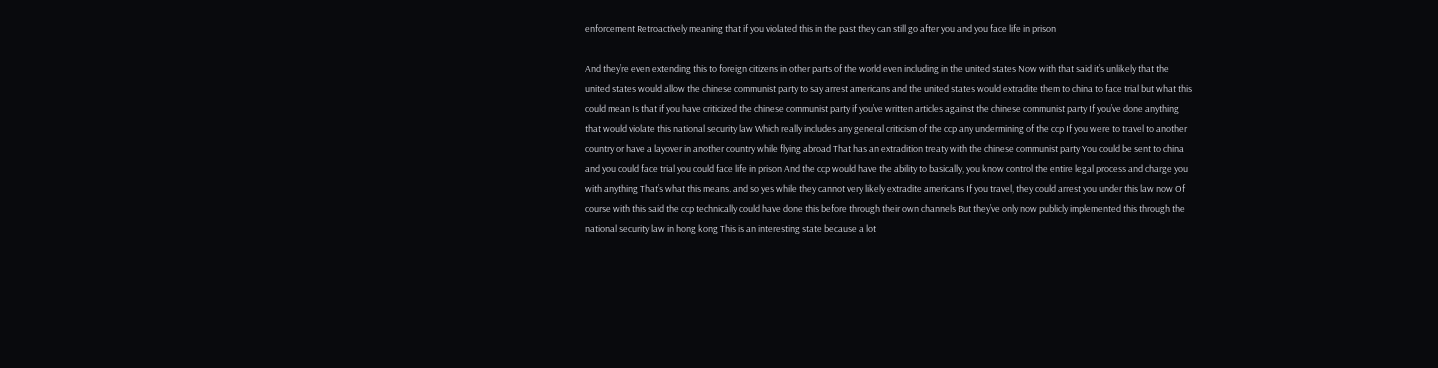enforcement Retroactively meaning that if you violated this in the past they can still go after you and you face life in prison

And they’re even extending this to foreign citizens in other parts of the world even including in the united states Now with that said it’s unlikely that the united states would allow the chinese communist party to say arrest americans and the united states would extradite them to china to face trial but what this could mean Is that if you have criticized the chinese communist party if you’ve written articles against the chinese communist party If you’ve done anything that would violate this national security law Which really includes any general criticism of the ccp any undermining of the ccp If you were to travel to another country or have a layover in another country while flying abroad That has an extradition treaty with the chinese communist party You could be sent to china and you could face trial you could face life in prison And the ccp would have the ability to basically, you know control the entire legal process and charge you with anything That’s what this means. and so yes while they cannot very likely extradite americans If you travel, they could arrest you under this law now Of course with this said the ccp technically could have done this before through their own channels But they’ve only now publicly implemented this through the national security law in hong kong This is an interesting state because a lot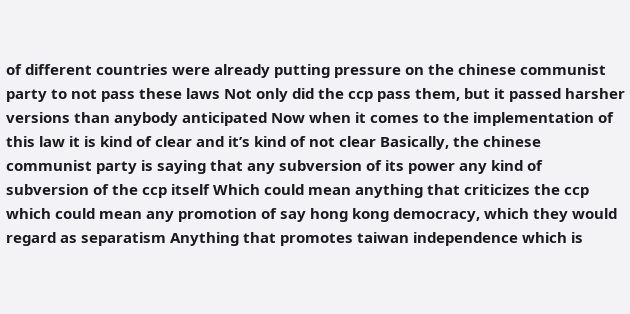of different countries were already putting pressure on the chinese communist party to not pass these laws Not only did the ccp pass them, but it passed harsher versions than anybody anticipated Now when it comes to the implementation of this law it is kind of clear and it’s kind of not clear Basically, the chinese communist party is saying that any subversion of its power any kind of subversion of the ccp itself Which could mean anything that criticizes the ccp which could mean any promotion of say hong kong democracy, which they would regard as separatism Anything that promotes taiwan independence which is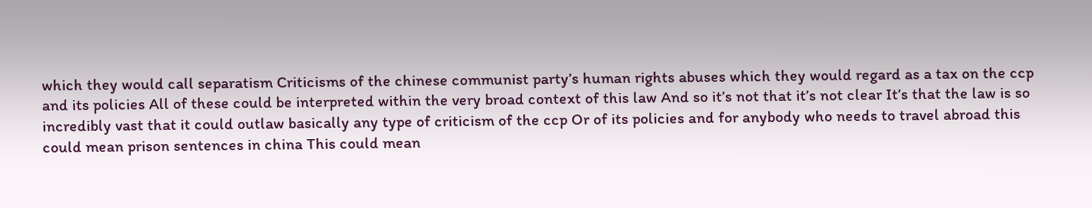which they would call separatism Criticisms of the chinese communist party’s human rights abuses which they would regard as a tax on the ccp and its policies All of these could be interpreted within the very broad context of this law And so it’s not that it’s not clear It’s that the law is so incredibly vast that it could outlaw basically any type of criticism of the ccp Or of its policies and for anybody who needs to travel abroad this could mean prison sentences in china This could mean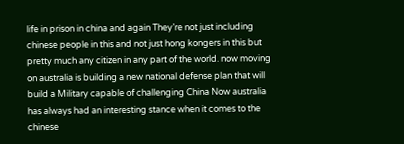life in prison in china and again They’re not just including chinese people in this and not just hong kongers in this but pretty much any citizen in any part of the world. now moving on australia is building a new national defense plan that will build a Military capable of challenging China Now australia has always had an interesting stance when it comes to the chinese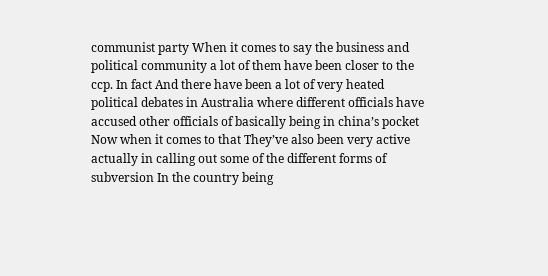communist party When it comes to say the business and political community a lot of them have been closer to the ccp. In fact And there have been a lot of very heated political debates in Australia where different officials have accused other officials of basically being in china’s pocket Now when it comes to that They’ve also been very active actually in calling out some of the different forms of subversion In the country being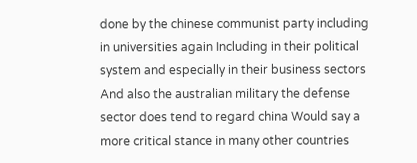done by the chinese communist party including in universities again Including in their political system and especially in their business sectors And also the australian military the defense sector does tend to regard china Would say a more critical stance in many other countries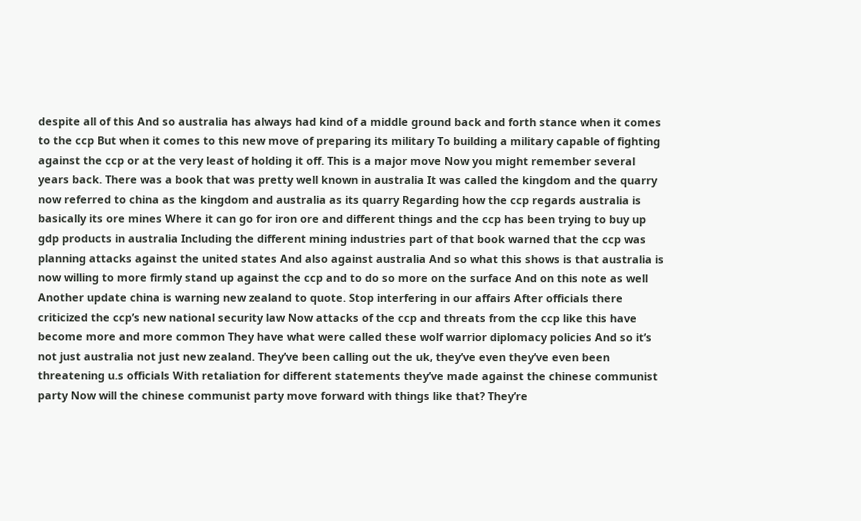despite all of this And so australia has always had kind of a middle ground back and forth stance when it comes to the ccp But when it comes to this new move of preparing its military To building a military capable of fighting against the ccp or at the very least of holding it off. This is a major move Now you might remember several years back. There was a book that was pretty well known in australia It was called the kingdom and the quarry now referred to china as the kingdom and australia as its quarry Regarding how the ccp regards australia is basically its ore mines Where it can go for iron ore and different things and the ccp has been trying to buy up gdp products in australia Including the different mining industries part of that book warned that the ccp was planning attacks against the united states And also against australia And so what this shows is that australia is now willing to more firmly stand up against the ccp and to do so more on the surface And on this note as well Another update china is warning new zealand to quote. Stop interfering in our affairs After officials there criticized the ccp’s new national security law Now attacks of the ccp and threats from the ccp like this have become more and more common They have what were called these wolf warrior diplomacy policies And so it’s not just australia not just new zealand. They’ve been calling out the uk, they’ve even they’ve even been threatening u.s officials With retaliation for different statements they’ve made against the chinese communist party Now will the chinese communist party move forward with things like that? They’re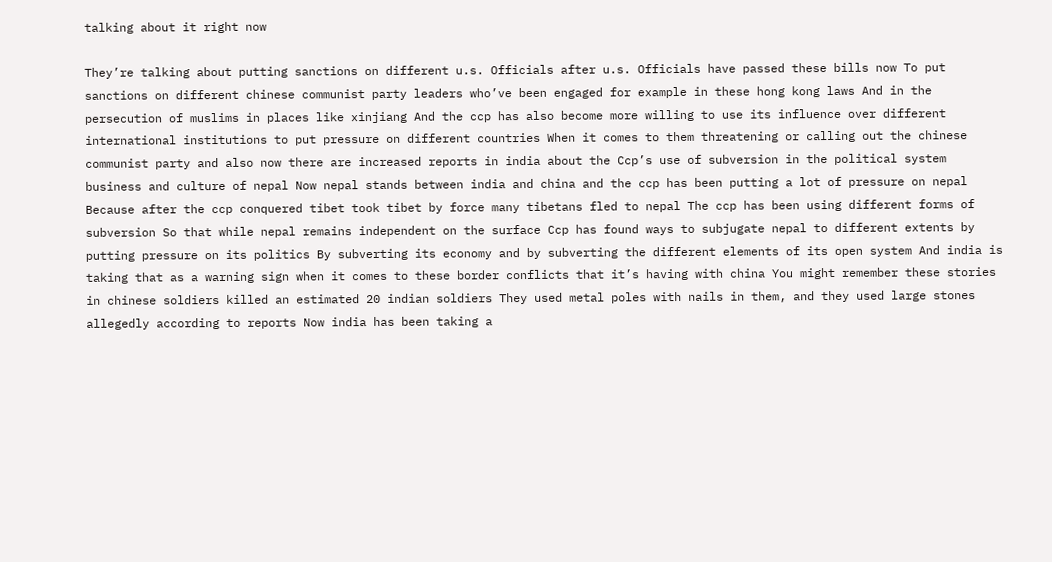talking about it right now

They’re talking about putting sanctions on different u.s. Officials after u.s. Officials have passed these bills now To put sanctions on different chinese communist party leaders who’ve been engaged for example in these hong kong laws And in the persecution of muslims in places like xinjiang And the ccp has also become more willing to use its influence over different international institutions to put pressure on different countries When it comes to them threatening or calling out the chinese communist party and also now there are increased reports in india about the Ccp’s use of subversion in the political system business and culture of nepal Now nepal stands between india and china and the ccp has been putting a lot of pressure on nepal Because after the ccp conquered tibet took tibet by force many tibetans fled to nepal The ccp has been using different forms of subversion So that while nepal remains independent on the surface Ccp has found ways to subjugate nepal to different extents by putting pressure on its politics By subverting its economy and by subverting the different elements of its open system And india is taking that as a warning sign when it comes to these border conflicts that it’s having with china You might remember these stories in chinese soldiers killed an estimated 20 indian soldiers They used metal poles with nails in them, and they used large stones allegedly according to reports Now india has been taking a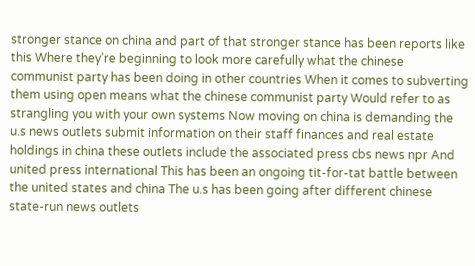stronger stance on china and part of that stronger stance has been reports like this Where they’re beginning to look more carefully what the chinese communist party has been doing in other countries When it comes to subverting them using open means what the chinese communist party Would refer to as strangling you with your own systems Now moving on china is demanding the u.s news outlets submit information on their staff finances and real estate holdings in china these outlets include the associated press cbs news npr And united press international This has been an ongoing tit-for-tat battle between the united states and china The u.s has been going after different chinese state-run news outlets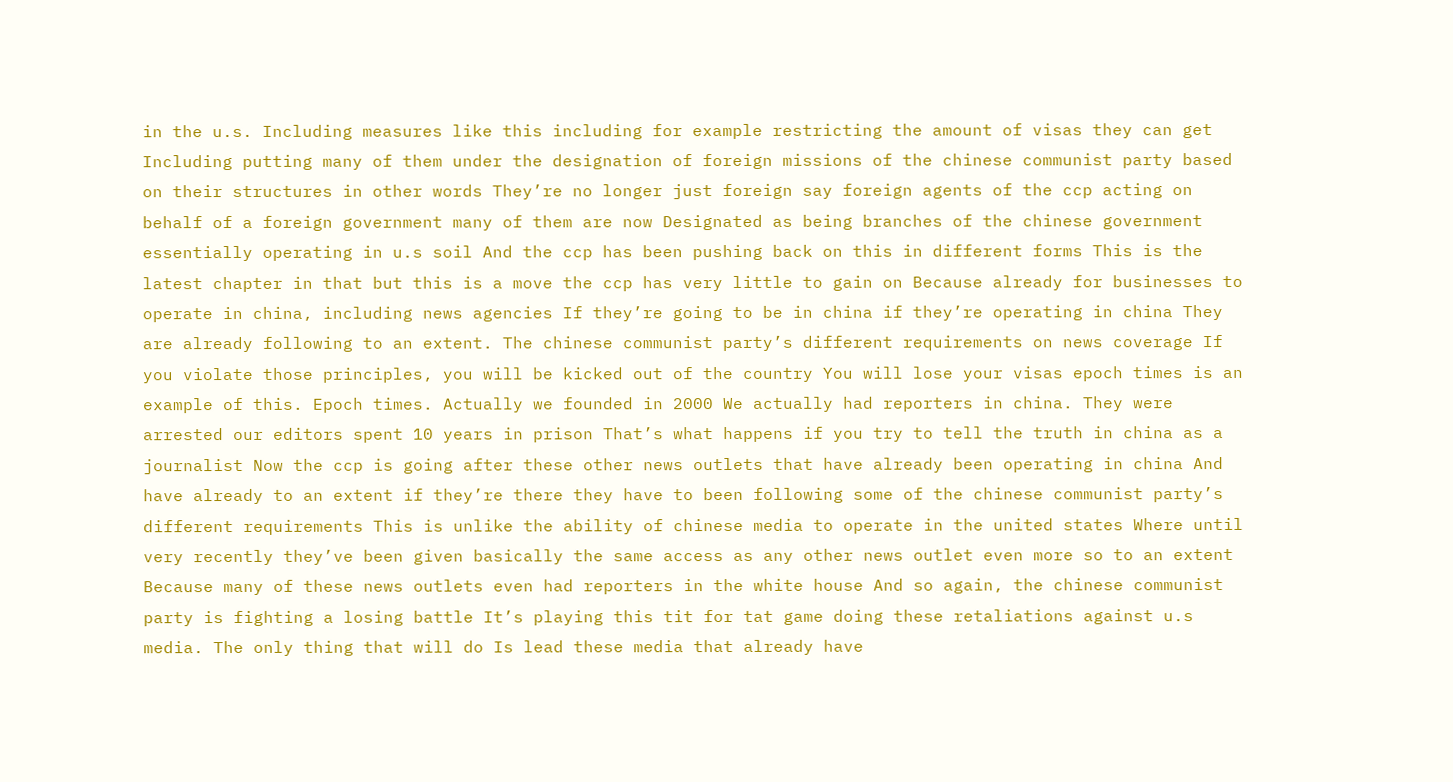in the u.s. Including measures like this including for example restricting the amount of visas they can get Including putting many of them under the designation of foreign missions of the chinese communist party based on their structures in other words They’re no longer just foreign say foreign agents of the ccp acting on behalf of a foreign government many of them are now Designated as being branches of the chinese government essentially operating in u.s soil And the ccp has been pushing back on this in different forms This is the latest chapter in that but this is a move the ccp has very little to gain on Because already for businesses to operate in china, including news agencies If they’re going to be in china if they’re operating in china They are already following to an extent. The chinese communist party’s different requirements on news coverage If you violate those principles, you will be kicked out of the country You will lose your visas epoch times is an example of this. Epoch times. Actually we founded in 2000 We actually had reporters in china. They were arrested our editors spent 10 years in prison That’s what happens if you try to tell the truth in china as a journalist Now the ccp is going after these other news outlets that have already been operating in china And have already to an extent if they’re there they have to been following some of the chinese communist party’s different requirements This is unlike the ability of chinese media to operate in the united states Where until very recently they’ve been given basically the same access as any other news outlet even more so to an extent Because many of these news outlets even had reporters in the white house And so again, the chinese communist party is fighting a losing battle It’s playing this tit for tat game doing these retaliations against u.s media. The only thing that will do Is lead these media that already have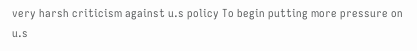very harsh criticism against u.s policy To begin putting more pressure on u.s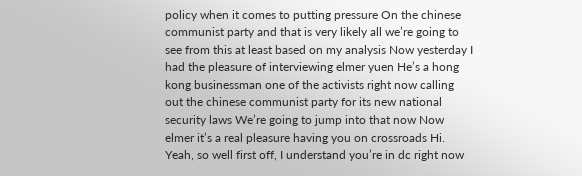policy when it comes to putting pressure On the chinese communist party and that is very likely all we’re going to see from this at least based on my analysis Now yesterday I had the pleasure of interviewing elmer yuen He’s a hong kong businessman one of the activists right now calling out the chinese communist party for its new national security laws We’re going to jump into that now Now elmer it’s a real pleasure having you on crossroads Hi. Yeah, so well first off, I understand you’re in dc right now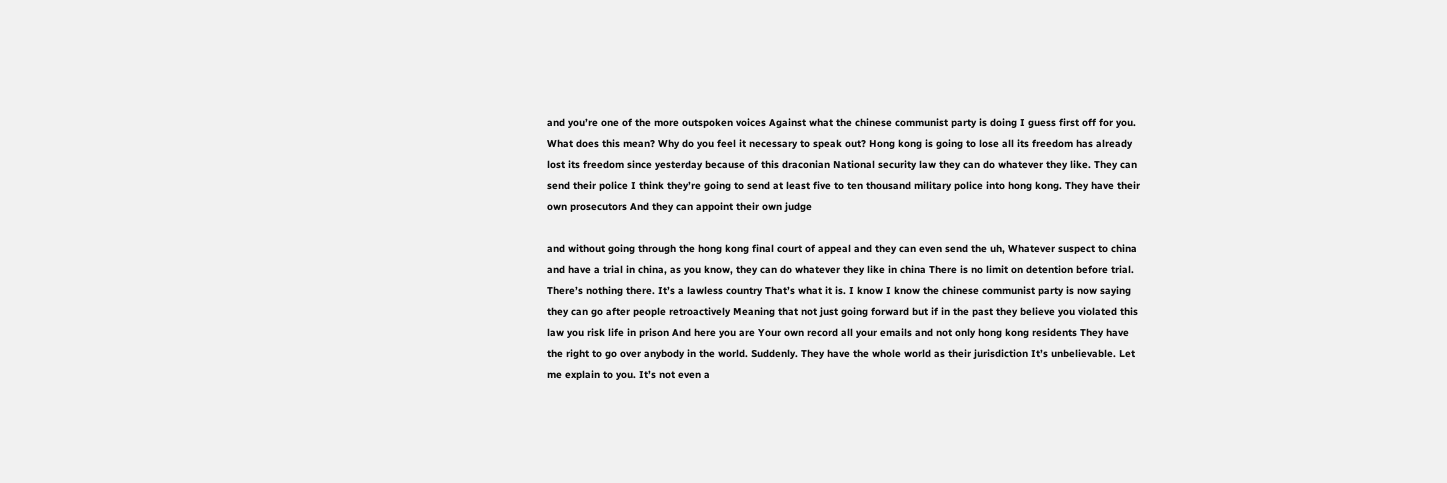and you’re one of the more outspoken voices Against what the chinese communist party is doing I guess first off for you. What does this mean? Why do you feel it necessary to speak out? Hong kong is going to lose all its freedom has already lost its freedom since yesterday because of this draconian National security law they can do whatever they like. They can send their police I think they’re going to send at least five to ten thousand military police into hong kong. They have their own prosecutors And they can appoint their own judge

and without going through the hong kong final court of appeal and they can even send the uh, Whatever suspect to china and have a trial in china, as you know, they can do whatever they like in china There is no limit on detention before trial. There’s nothing there. It’s a lawless country That’s what it is. I know I know the chinese communist party is now saying they can go after people retroactively Meaning that not just going forward but if in the past they believe you violated this law you risk life in prison And here you are Your own record all your emails and not only hong kong residents They have the right to go over anybody in the world. Suddenly. They have the whole world as their jurisdiction It’s unbelievable. Let me explain to you. It’s not even a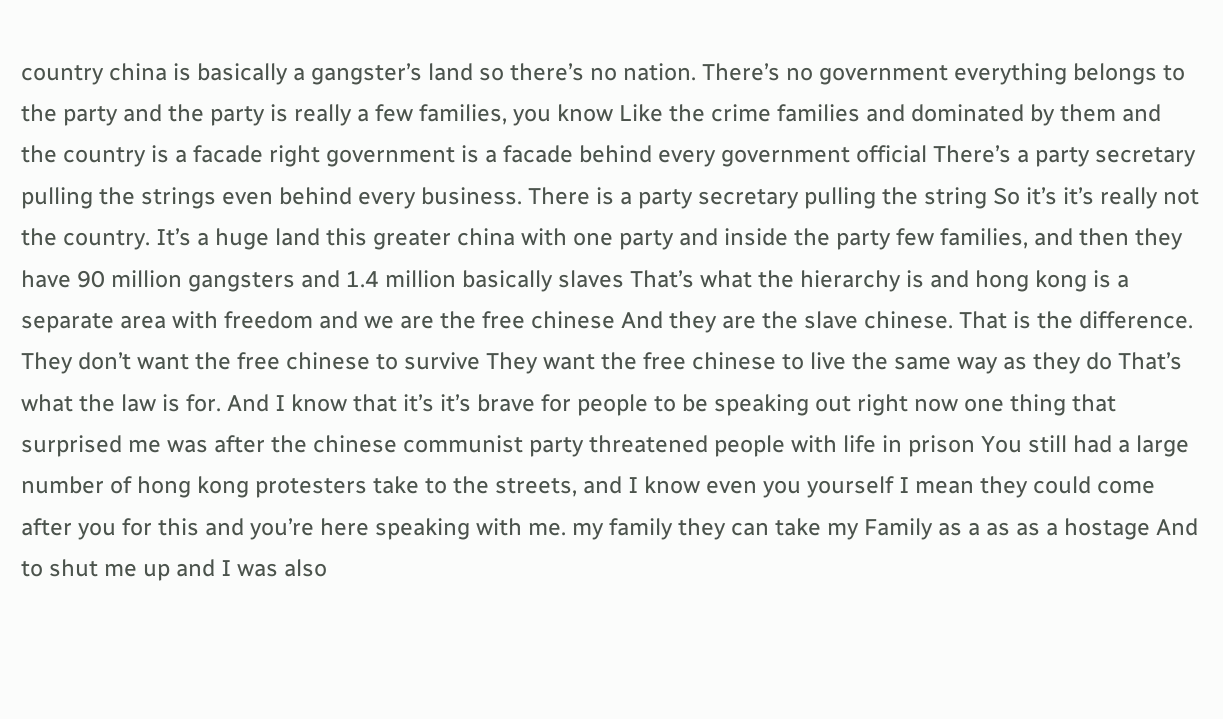country china is basically a gangster’s land so there’s no nation. There’s no government everything belongs to the party and the party is really a few families, you know Like the crime families and dominated by them and the country is a facade right government is a facade behind every government official There’s a party secretary pulling the strings even behind every business. There is a party secretary pulling the string So it’s it’s really not the country. It’s a huge land this greater china with one party and inside the party few families, and then they have 90 million gangsters and 1.4 million basically slaves That’s what the hierarchy is and hong kong is a separate area with freedom and we are the free chinese And they are the slave chinese. That is the difference. They don’t want the free chinese to survive They want the free chinese to live the same way as they do That’s what the law is for. And I know that it’s it’s brave for people to be speaking out right now one thing that surprised me was after the chinese communist party threatened people with life in prison You still had a large number of hong kong protesters take to the streets, and I know even you yourself I mean they could come after you for this and you’re here speaking with me. my family they can take my Family as a as as a hostage And to shut me up and I was also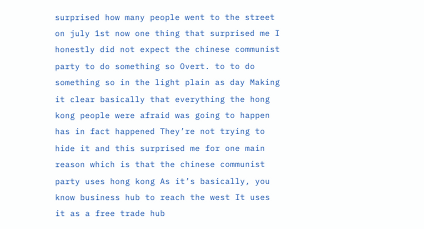surprised how many people went to the street on july 1st now one thing that surprised me I honestly did not expect the chinese communist party to do something so Overt. to to do something so in the light plain as day Making it clear basically that everything the hong kong people were afraid was going to happen has in fact happened They’re not trying to hide it and this surprised me for one main reason which is that the chinese communist party uses hong kong As it’s basically, you know business hub to reach the west It uses it as a free trade hub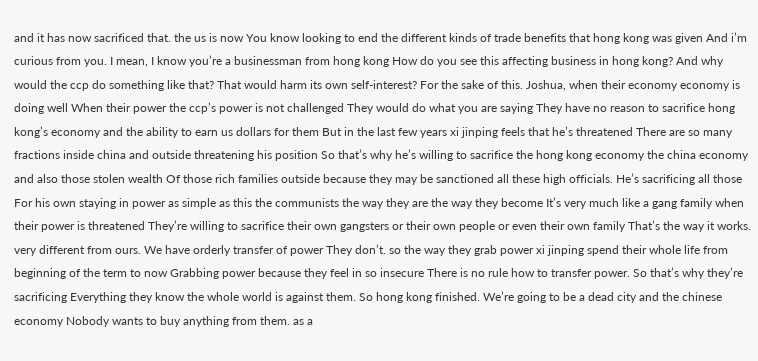and it has now sacrificed that. the us is now You know looking to end the different kinds of trade benefits that hong kong was given And i’m curious from you. I mean, I know you’re a businessman from hong kong How do you see this affecting business in hong kong? And why would the ccp do something like that? That would harm its own self-interest? For the sake of this. Joshua, when their economy economy is doing well When their power the ccp’s power is not challenged They would do what you are saying They have no reason to sacrifice hong kong’s economy and the ability to earn us dollars for them But in the last few years xi jinping feels that he’s threatened There are so many fractions inside china and outside threatening his position So that’s why he’s willing to sacrifice the hong kong economy the china economy and also those stolen wealth Of those rich families outside because they may be sanctioned all these high officials. He’s sacrificing all those For his own staying in power as simple as this the communists the way they are the way they become It’s very much like a gang family when their power is threatened They’re willing to sacrifice their own gangsters or their own people or even their own family That’s the way it works. very different from ours. We have orderly transfer of power They don’t. so the way they grab power xi jinping spend their whole life from beginning of the term to now Grabbing power because they feel in so insecure There is no rule how to transfer power. So that’s why they’re sacrificing Everything they know the whole world is against them. So hong kong finished. We’re going to be a dead city and the chinese economy Nobody wants to buy anything from them. as a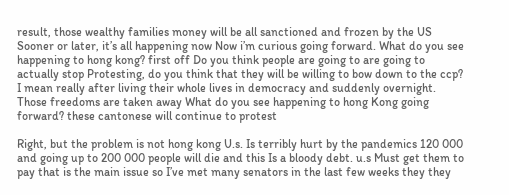result, those wealthy families money will be all sanctioned and frozen by the US Sooner or later, it’s all happening now Now i’m curious going forward. What do you see happening to hong kong? first off Do you think people are going to are going to actually stop Protesting, do you think that they will be willing to bow down to the ccp? I mean really after living their whole lives in democracy and suddenly overnight. Those freedoms are taken away What do you see happening to hong Kong going forward? these cantonese will continue to protest

Right, but the problem is not hong kong U.s. Is terribly hurt by the pandemics 120 000 and going up to 200 000 people will die and this Is a bloody debt. u.s Must get them to pay that is the main issue so I’ve met many senators in the last few weeks they they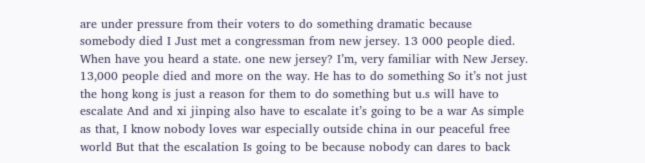are under pressure from their voters to do something dramatic because somebody died I Just met a congressman from new jersey. 13 000 people died. When have you heard a state. one new jersey? I’m, very familiar with New Jersey. 13,000 people died and more on the way. He has to do something So it’s not just the hong kong is just a reason for them to do something but u.s will have to escalate And and xi jinping also have to escalate it’s going to be a war As simple as that, I know nobody loves war especially outside china in our peaceful free world But that the escalation Is going to be because nobody can dares to back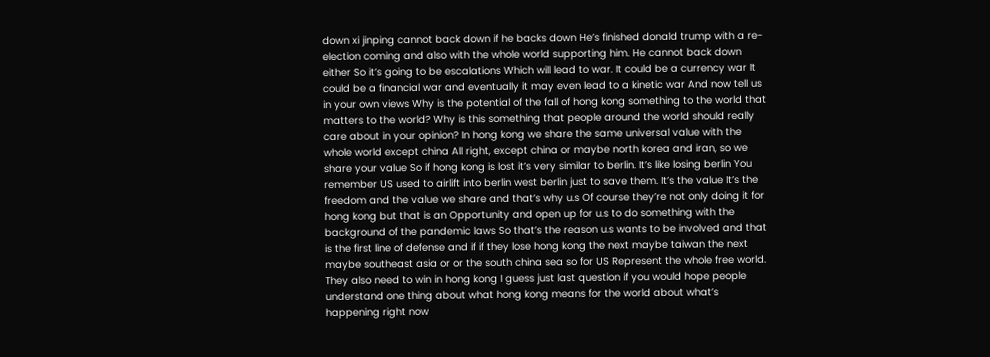down xi jinping cannot back down if he backs down He’s finished donald trump with a re-election coming and also with the whole world supporting him. He cannot back down either So it’s going to be escalations Which will lead to war. It could be a currency war It could be a financial war and eventually it may even lead to a kinetic war And now tell us in your own views Why is the potential of the fall of hong kong something to the world that matters to the world? Why is this something that people around the world should really care about in your opinion? In hong kong we share the same universal value with the whole world except china All right, except china or maybe north korea and iran, so we share your value So if hong kong is lost it’s very similar to berlin. It’s like losing berlin You remember US used to airlift into berlin west berlin just to save them. It’s the value It’s the freedom and the value we share and that’s why u.s Of course they’re not only doing it for hong kong but that is an Opportunity and open up for u.s to do something with the background of the pandemic laws So that’s the reason u.s wants to be involved and that is the first line of defense and if if they lose hong kong the next maybe taiwan the next maybe southeast asia or or the south china sea so for US Represent the whole free world. They also need to win in hong kong I guess just last question if you would hope people understand one thing about what hong kong means for the world about what’s happening right now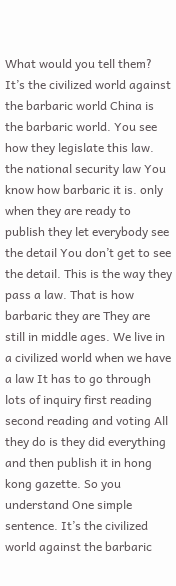What would you tell them? It’s the civilized world against the barbaric world China is the barbaric world. You see how they legislate this law. the national security law You know how barbaric it is. only when they are ready to publish they let everybody see the detail You don’t get to see the detail. This is the way they pass a law. That is how barbaric they are They are still in middle ages. We live in a civilized world when we have a law It has to go through lots of inquiry first reading second reading and voting All they do is they did everything and then publish it in hong kong gazette. So you understand One simple sentence. It’s the civilized world against the barbaric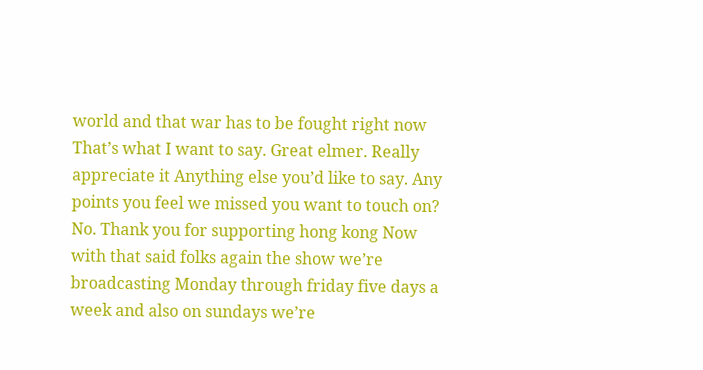world and that war has to be fought right now That’s what I want to say. Great elmer. Really appreciate it Anything else you’d like to say. Any points you feel we missed you want to touch on? No. Thank you for supporting hong kong Now with that said folks again the show we’re broadcasting Monday through friday five days a week and also on sundays we’re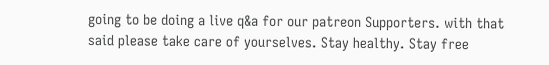going to be doing a live q&a for our patreon Supporters. with that said please take care of yourselves. Stay healthy. Stay free